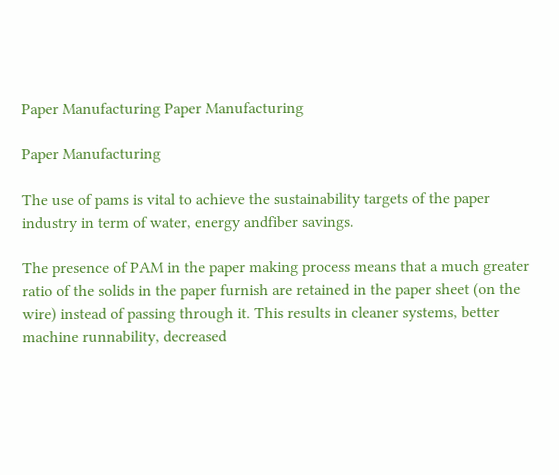Paper Manufacturing Paper Manufacturing

Paper Manufacturing

The use of pams is vital to achieve the sustainability targets of the paper industry in term of water, energy andfiber savings.

The presence of PAM in the paper making process means that a much greater ratio of the solids in the paper furnish are retained in the paper sheet (on the wire) instead of passing through it. This results in cleaner systems, better machine runnability, decreased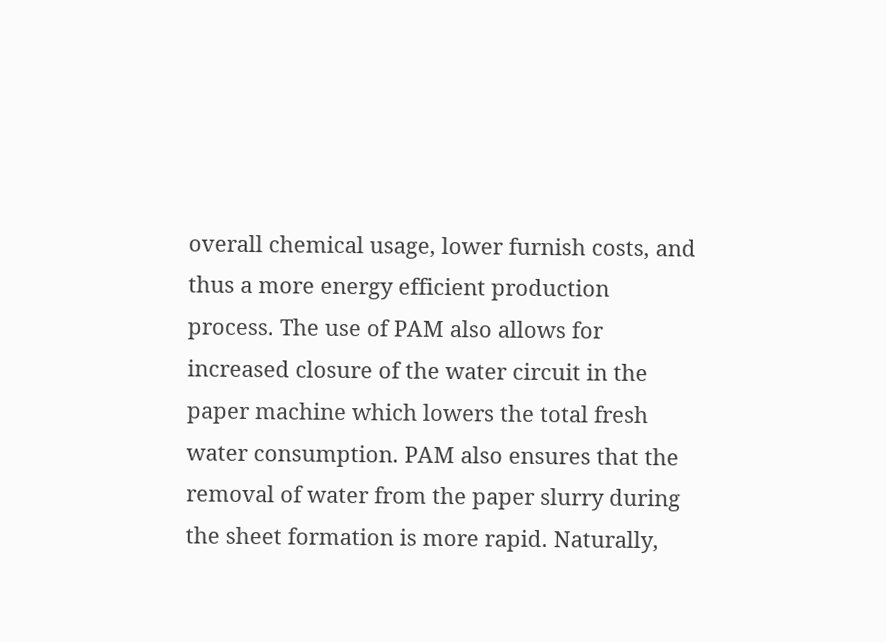overall chemical usage, lower furnish costs, and thus a more energy efficient production process. The use of PAM also allows for increased closure of the water circuit in the paper machine which lowers the total fresh water consumption. PAM also ensures that the removal of water from the paper slurry during the sheet formation is more rapid. Naturally,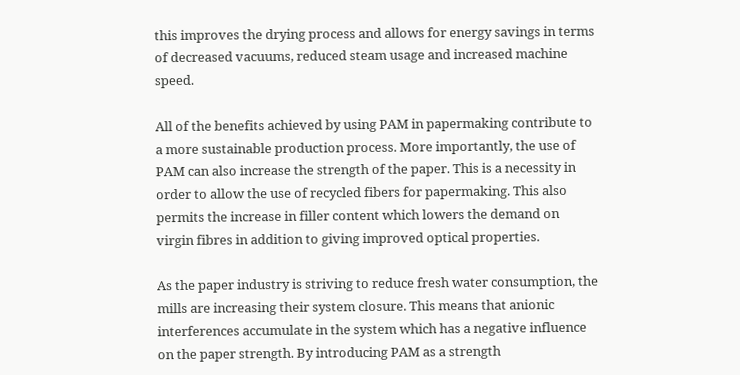this improves the drying process and allows for energy savings in terms of decreased vacuums, reduced steam usage and increased machine speed.

All of the benefits achieved by using PAM in papermaking contribute to a more sustainable production process. More importantly, the use of PAM can also increase the strength of the paper. This is a necessity in order to allow the use of recycled fibers for papermaking. This also permits the increase in filler content which lowers the demand on virgin fibres in addition to giving improved optical properties.

As the paper industry is striving to reduce fresh water consumption, the mills are increasing their system closure. This means that anionic interferences accumulate in the system which has a negative influence on the paper strength. By introducing PAM as a strength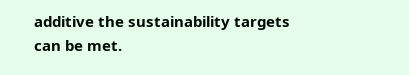additive the sustainability targets can be met.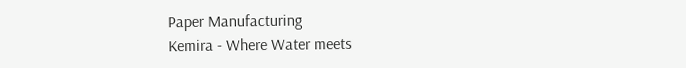Paper Manufacturing
Kemira - Where Water meets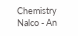Chemistry
Nalco - An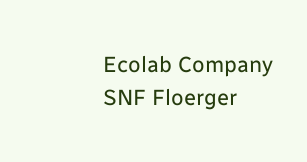Ecolab Company
SNF Floerger